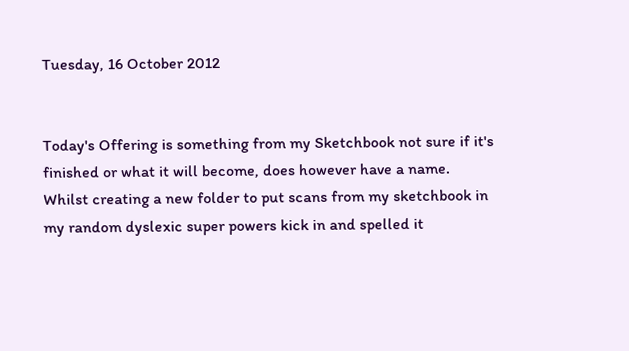Tuesday, 16 October 2012


Today's Offering is something from my Sketchbook not sure if it's
finished or what it will become, does however have a name.
Whilst creating a new folder to put scans from my sketchbook in
my random dyslexic super powers kick in and spelled it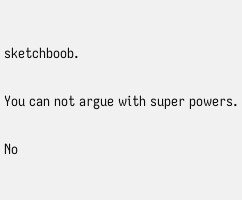sketchboob.

You can not argue with super powers.

No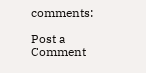comments:

Post a Comment